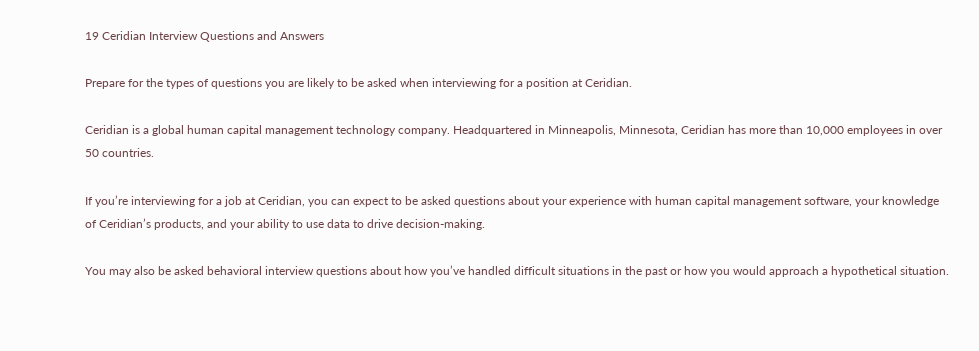19 Ceridian Interview Questions and Answers

Prepare for the types of questions you are likely to be asked when interviewing for a position at Ceridian.

Ceridian is a global human capital management technology company. Headquartered in Minneapolis, Minnesota, Ceridian has more than 10,000 employees in over 50 countries.

If you’re interviewing for a job at Ceridian, you can expect to be asked questions about your experience with human capital management software, your knowledge of Ceridian’s products, and your ability to use data to drive decision-making.

You may also be asked behavioral interview questions about how you’ve handled difficult situations in the past or how you would approach a hypothetical situation.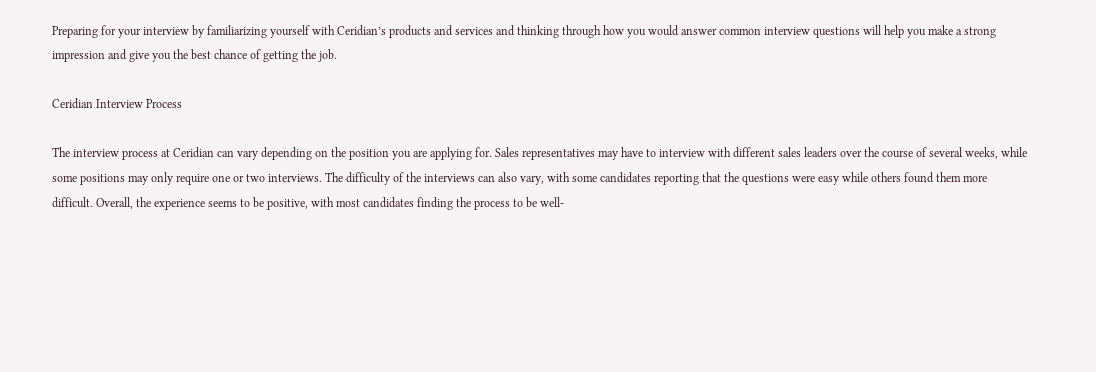Preparing for your interview by familiarizing yourself with Ceridian’s products and services and thinking through how you would answer common interview questions will help you make a strong impression and give you the best chance of getting the job.

Ceridian Interview Process

The interview process at Ceridian can vary depending on the position you are applying for. Sales representatives may have to interview with different sales leaders over the course of several weeks, while some positions may only require one or two interviews. The difficulty of the interviews can also vary, with some candidates reporting that the questions were easy while others found them more difficult. Overall, the experience seems to be positive, with most candidates finding the process to be well-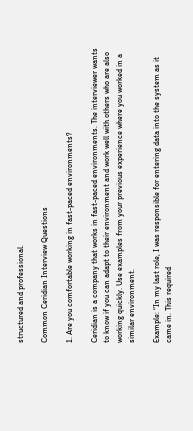structured and professional.

Common Ceridian Interview Questions

1. Are you comfortable working in fast-paced environments?

Ceridian is a company that works in fast-paced environments. The interviewer wants to know if you can adapt to their environment and work well with others who are also working quickly. Use examples from your previous experience where you worked in a similar environment.

Example: “In my last role, I was responsible for entering data into the system as it came in. This required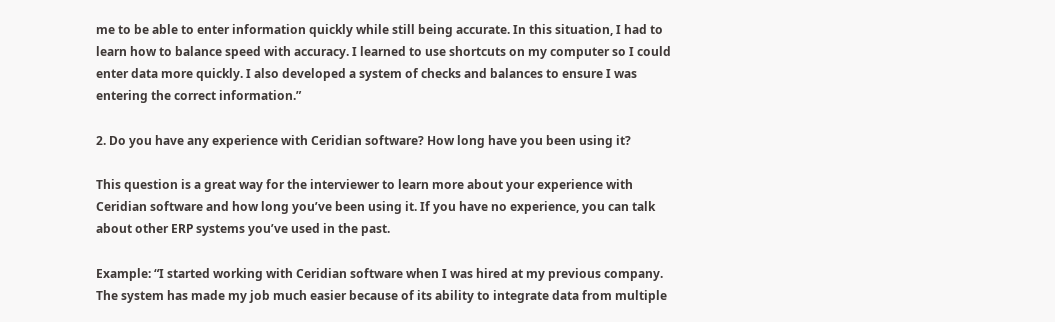me to be able to enter information quickly while still being accurate. In this situation, I had to learn how to balance speed with accuracy. I learned to use shortcuts on my computer so I could enter data more quickly. I also developed a system of checks and balances to ensure I was entering the correct information.”

2. Do you have any experience with Ceridian software? How long have you been using it?

This question is a great way for the interviewer to learn more about your experience with Ceridian software and how long you’ve been using it. If you have no experience, you can talk about other ERP systems you’ve used in the past.

Example: “I started working with Ceridian software when I was hired at my previous company. The system has made my job much easier because of its ability to integrate data from multiple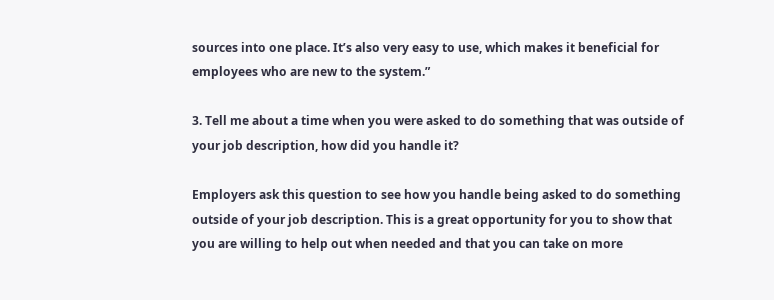sources into one place. It’s also very easy to use, which makes it beneficial for employees who are new to the system.”

3. Tell me about a time when you were asked to do something that was outside of your job description, how did you handle it?

Employers ask this question to see how you handle being asked to do something outside of your job description. This is a great opportunity for you to show that you are willing to help out when needed and that you can take on more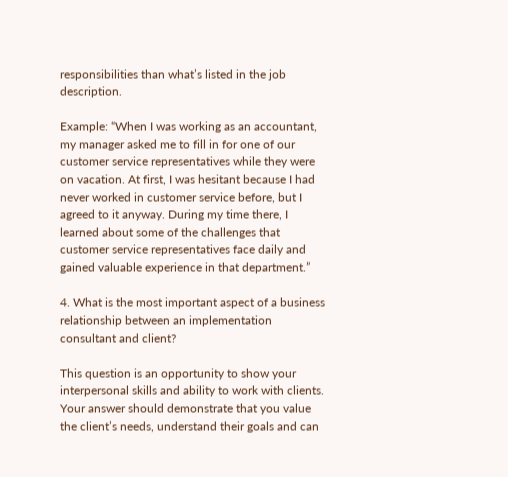responsibilities than what’s listed in the job description.

Example: “When I was working as an accountant, my manager asked me to fill in for one of our customer service representatives while they were on vacation. At first, I was hesitant because I had never worked in customer service before, but I agreed to it anyway. During my time there, I learned about some of the challenges that customer service representatives face daily and gained valuable experience in that department.”

4. What is the most important aspect of a business relationship between an implementation consultant and client?

This question is an opportunity to show your interpersonal skills and ability to work with clients. Your answer should demonstrate that you value the client’s needs, understand their goals and can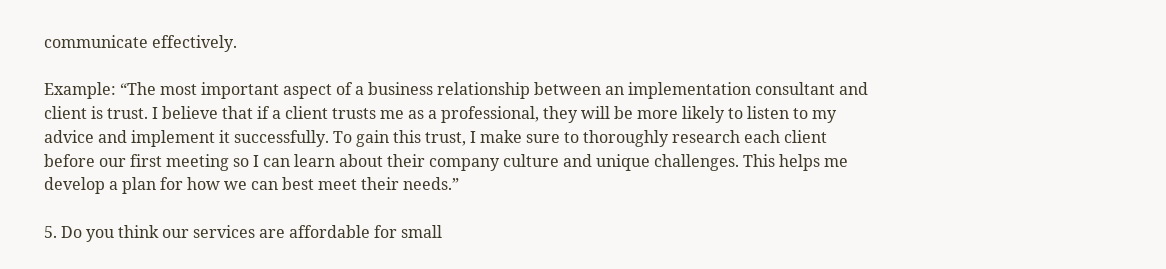communicate effectively.

Example: “The most important aspect of a business relationship between an implementation consultant and client is trust. I believe that if a client trusts me as a professional, they will be more likely to listen to my advice and implement it successfully. To gain this trust, I make sure to thoroughly research each client before our first meeting so I can learn about their company culture and unique challenges. This helps me develop a plan for how we can best meet their needs.”

5. Do you think our services are affordable for small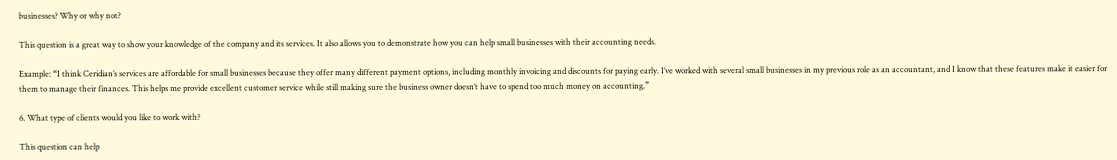businesses? Why or why not?

This question is a great way to show your knowledge of the company and its services. It also allows you to demonstrate how you can help small businesses with their accounting needs.

Example: “I think Ceridian’s services are affordable for small businesses because they offer many different payment options, including monthly invoicing and discounts for paying early. I’ve worked with several small businesses in my previous role as an accountant, and I know that these features make it easier for them to manage their finances. This helps me provide excellent customer service while still making sure the business owner doesn’t have to spend too much money on accounting.”

6. What type of clients would you like to work with?

This question can help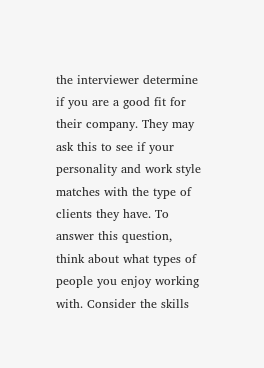the interviewer determine if you are a good fit for their company. They may ask this to see if your personality and work style matches with the type of clients they have. To answer this question, think about what types of people you enjoy working with. Consider the skills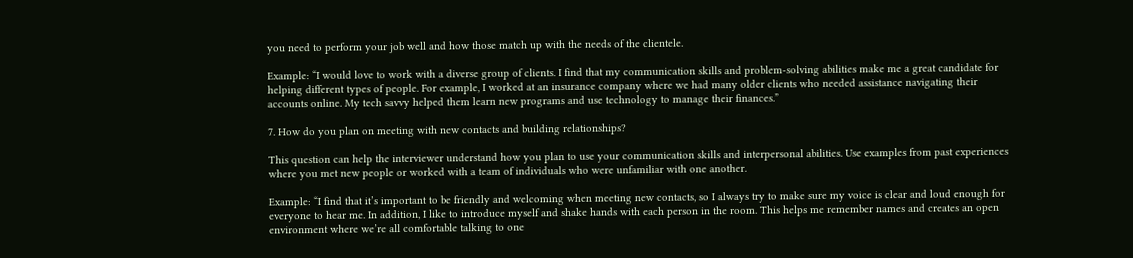you need to perform your job well and how those match up with the needs of the clientele.

Example: “I would love to work with a diverse group of clients. I find that my communication skills and problem-solving abilities make me a great candidate for helping different types of people. For example, I worked at an insurance company where we had many older clients who needed assistance navigating their accounts online. My tech savvy helped them learn new programs and use technology to manage their finances.”

7. How do you plan on meeting with new contacts and building relationships?

This question can help the interviewer understand how you plan to use your communication skills and interpersonal abilities. Use examples from past experiences where you met new people or worked with a team of individuals who were unfamiliar with one another.

Example: “I find that it’s important to be friendly and welcoming when meeting new contacts, so I always try to make sure my voice is clear and loud enough for everyone to hear me. In addition, I like to introduce myself and shake hands with each person in the room. This helps me remember names and creates an open environment where we’re all comfortable talking to one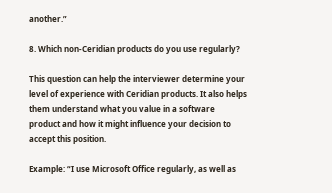another.”

8. Which non-Ceridian products do you use regularly?

This question can help the interviewer determine your level of experience with Ceridian products. It also helps them understand what you value in a software product and how it might influence your decision to accept this position.

Example: “I use Microsoft Office regularly, as well as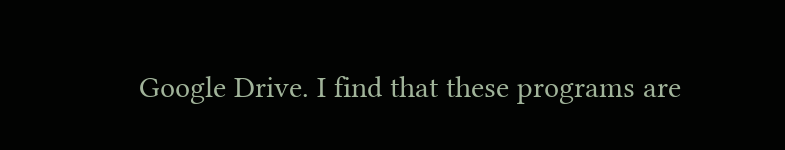Google Drive. I find that these programs are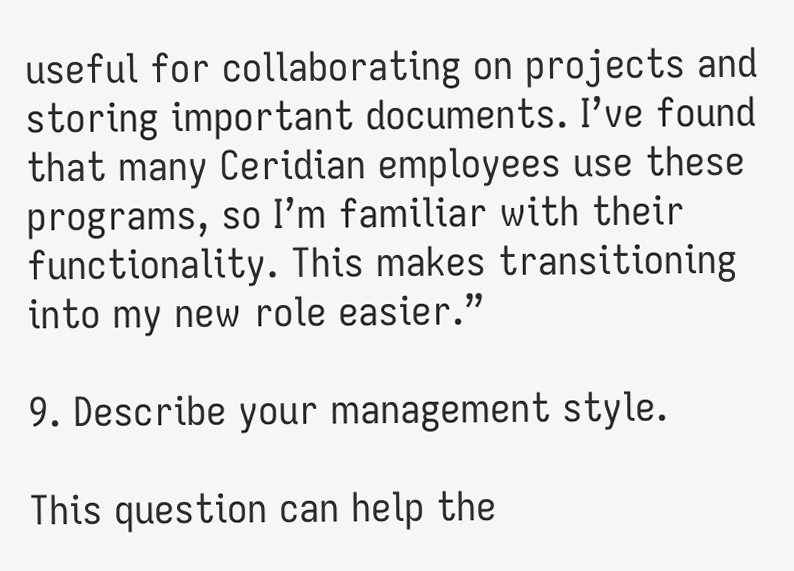useful for collaborating on projects and storing important documents. I’ve found that many Ceridian employees use these programs, so I’m familiar with their functionality. This makes transitioning into my new role easier.”

9. Describe your management style.

This question can help the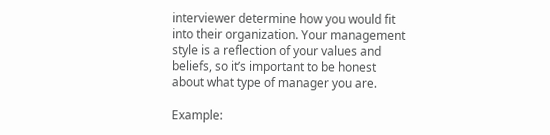interviewer determine how you would fit into their organization. Your management style is a reflection of your values and beliefs, so it’s important to be honest about what type of manager you are.

Example: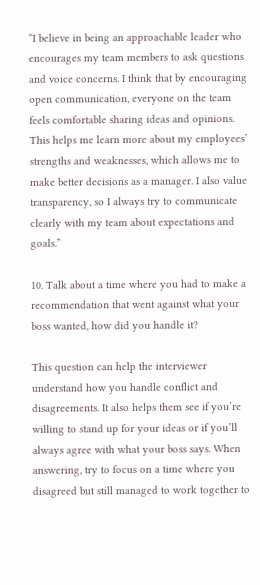“I believe in being an approachable leader who encourages my team members to ask questions and voice concerns. I think that by encouraging open communication, everyone on the team feels comfortable sharing ideas and opinions. This helps me learn more about my employees’ strengths and weaknesses, which allows me to make better decisions as a manager. I also value transparency, so I always try to communicate clearly with my team about expectations and goals.”

10. Talk about a time where you had to make a recommendation that went against what your boss wanted, how did you handle it?

This question can help the interviewer understand how you handle conflict and disagreements. It also helps them see if you’re willing to stand up for your ideas or if you’ll always agree with what your boss says. When answering, try to focus on a time where you disagreed but still managed to work together to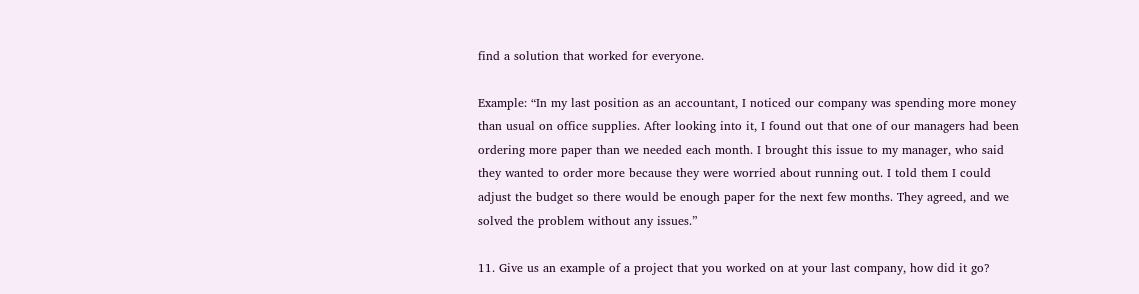find a solution that worked for everyone.

Example: “In my last position as an accountant, I noticed our company was spending more money than usual on office supplies. After looking into it, I found out that one of our managers had been ordering more paper than we needed each month. I brought this issue to my manager, who said they wanted to order more because they were worried about running out. I told them I could adjust the budget so there would be enough paper for the next few months. They agreed, and we solved the problem without any issues.”

11. Give us an example of a project that you worked on at your last company, how did it go?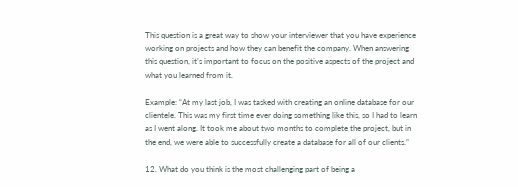This question is a great way to show your interviewer that you have experience working on projects and how they can benefit the company. When answering this question, it’s important to focus on the positive aspects of the project and what you learned from it.

Example: “At my last job, I was tasked with creating an online database for our clientele. This was my first time ever doing something like this, so I had to learn as I went along. It took me about two months to complete the project, but in the end, we were able to successfully create a database for all of our clients.”

12. What do you think is the most challenging part of being a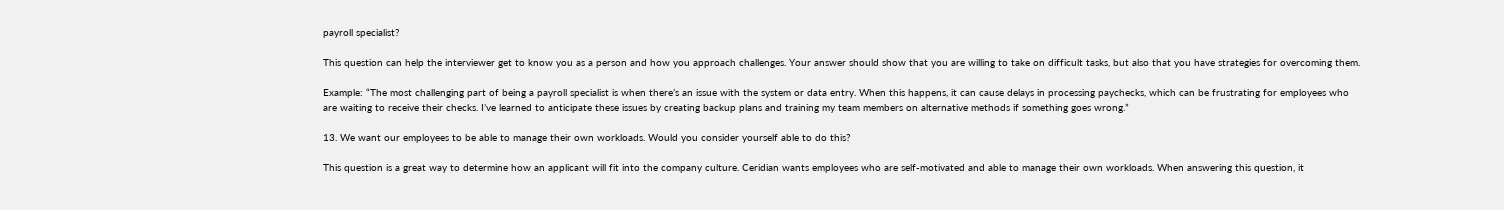payroll specialist?

This question can help the interviewer get to know you as a person and how you approach challenges. Your answer should show that you are willing to take on difficult tasks, but also that you have strategies for overcoming them.

Example: “The most challenging part of being a payroll specialist is when there’s an issue with the system or data entry. When this happens, it can cause delays in processing paychecks, which can be frustrating for employees who are waiting to receive their checks. I’ve learned to anticipate these issues by creating backup plans and training my team members on alternative methods if something goes wrong.”

13. We want our employees to be able to manage their own workloads. Would you consider yourself able to do this?

This question is a great way to determine how an applicant will fit into the company culture. Ceridian wants employees who are self-motivated and able to manage their own workloads. When answering this question, it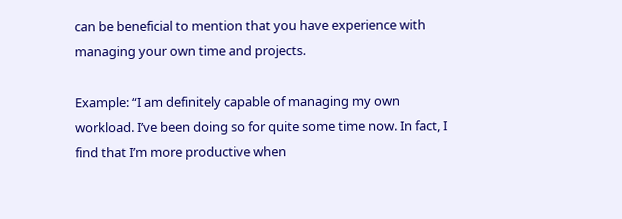can be beneficial to mention that you have experience with managing your own time and projects.

Example: “I am definitely capable of managing my own workload. I’ve been doing so for quite some time now. In fact, I find that I’m more productive when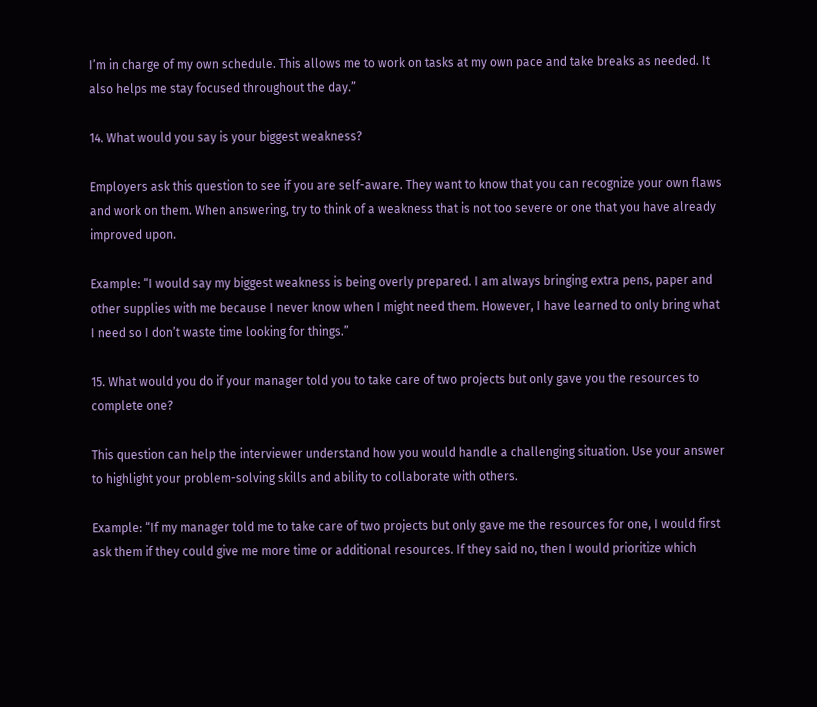I’m in charge of my own schedule. This allows me to work on tasks at my own pace and take breaks as needed. It also helps me stay focused throughout the day.”

14. What would you say is your biggest weakness?

Employers ask this question to see if you are self-aware. They want to know that you can recognize your own flaws and work on them. When answering, try to think of a weakness that is not too severe or one that you have already improved upon.

Example: “I would say my biggest weakness is being overly prepared. I am always bringing extra pens, paper and other supplies with me because I never know when I might need them. However, I have learned to only bring what I need so I don’t waste time looking for things.”

15. What would you do if your manager told you to take care of two projects but only gave you the resources to complete one?

This question can help the interviewer understand how you would handle a challenging situation. Use your answer to highlight your problem-solving skills and ability to collaborate with others.

Example: “If my manager told me to take care of two projects but only gave me the resources for one, I would first ask them if they could give me more time or additional resources. If they said no, then I would prioritize which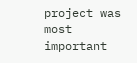project was most important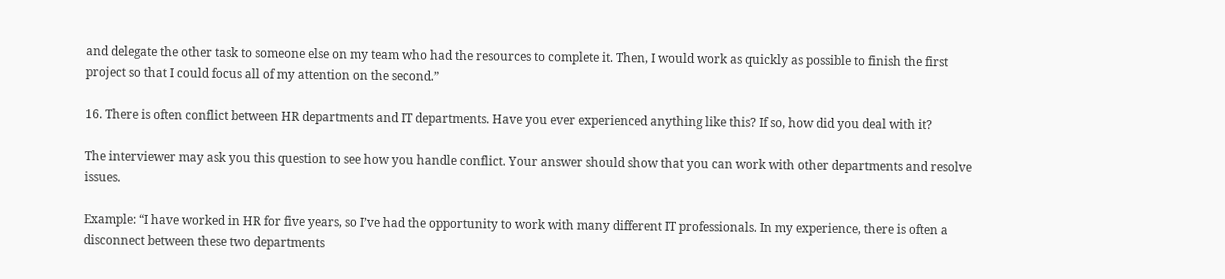and delegate the other task to someone else on my team who had the resources to complete it. Then, I would work as quickly as possible to finish the first project so that I could focus all of my attention on the second.”

16. There is often conflict between HR departments and IT departments. Have you ever experienced anything like this? If so, how did you deal with it?

The interviewer may ask you this question to see how you handle conflict. Your answer should show that you can work with other departments and resolve issues.

Example: “I have worked in HR for five years, so I’ve had the opportunity to work with many different IT professionals. In my experience, there is often a disconnect between these two departments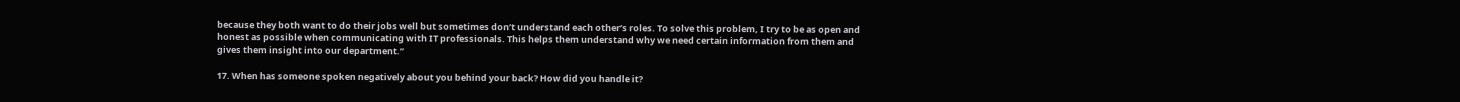because they both want to do their jobs well but sometimes don’t understand each other’s roles. To solve this problem, I try to be as open and honest as possible when communicating with IT professionals. This helps them understand why we need certain information from them and gives them insight into our department.”

17. When has someone spoken negatively about you behind your back? How did you handle it?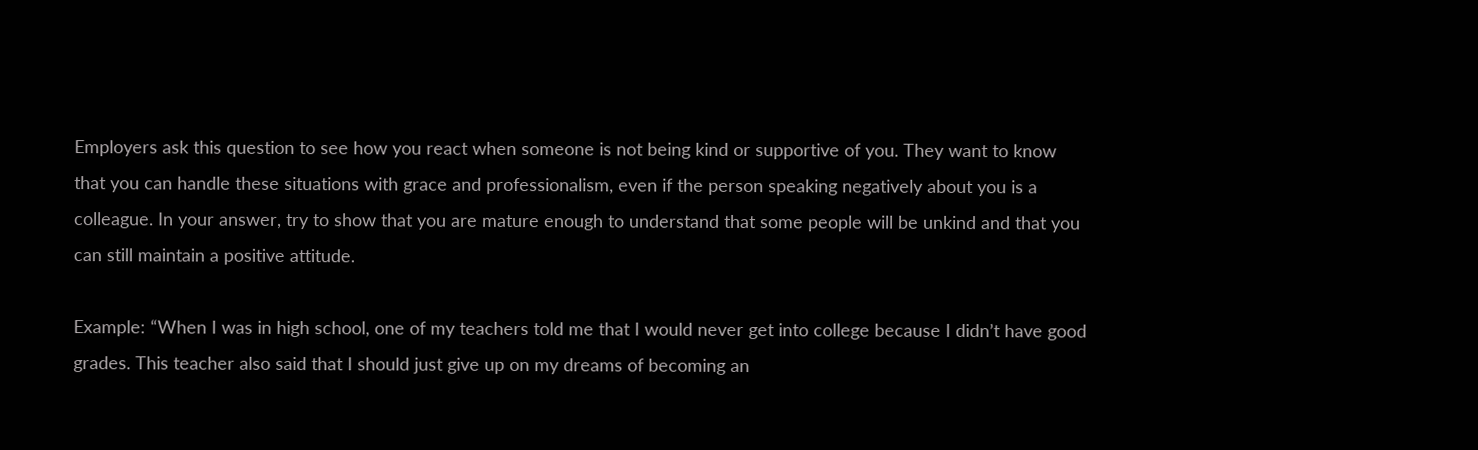Employers ask this question to see how you react when someone is not being kind or supportive of you. They want to know that you can handle these situations with grace and professionalism, even if the person speaking negatively about you is a colleague. In your answer, try to show that you are mature enough to understand that some people will be unkind and that you can still maintain a positive attitude.

Example: “When I was in high school, one of my teachers told me that I would never get into college because I didn’t have good grades. This teacher also said that I should just give up on my dreams of becoming an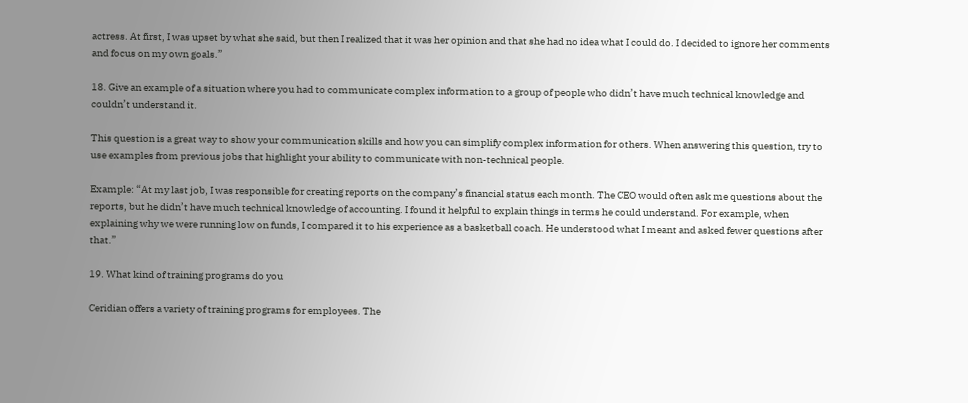actress. At first, I was upset by what she said, but then I realized that it was her opinion and that she had no idea what I could do. I decided to ignore her comments and focus on my own goals.”

18. Give an example of a situation where you had to communicate complex information to a group of people who didn’t have much technical knowledge and couldn’t understand it.

This question is a great way to show your communication skills and how you can simplify complex information for others. When answering this question, try to use examples from previous jobs that highlight your ability to communicate with non-technical people.

Example: “At my last job, I was responsible for creating reports on the company’s financial status each month. The CEO would often ask me questions about the reports, but he didn’t have much technical knowledge of accounting. I found it helpful to explain things in terms he could understand. For example, when explaining why we were running low on funds, I compared it to his experience as a basketball coach. He understood what I meant and asked fewer questions after that.”

19. What kind of training programs do you

Ceridian offers a variety of training programs for employees. The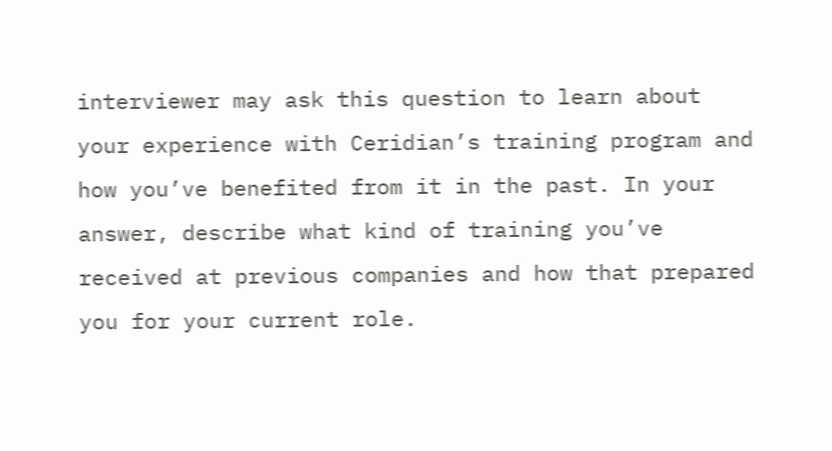interviewer may ask this question to learn about your experience with Ceridian’s training program and how you’ve benefited from it in the past. In your answer, describe what kind of training you’ve received at previous companies and how that prepared you for your current role.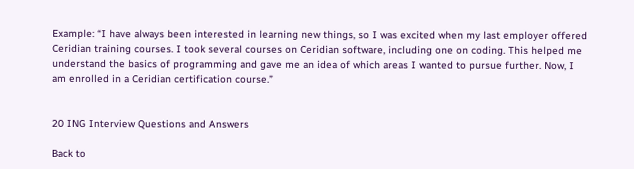Example: “I have always been interested in learning new things, so I was excited when my last employer offered Ceridian training courses. I took several courses on Ceridian software, including one on coding. This helped me understand the basics of programming and gave me an idea of which areas I wanted to pursue further. Now, I am enrolled in a Ceridian certification course.”


20 ING Interview Questions and Answers

Back to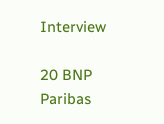Interview

20 BNP Paribas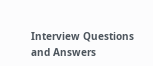Interview Questions and Answers